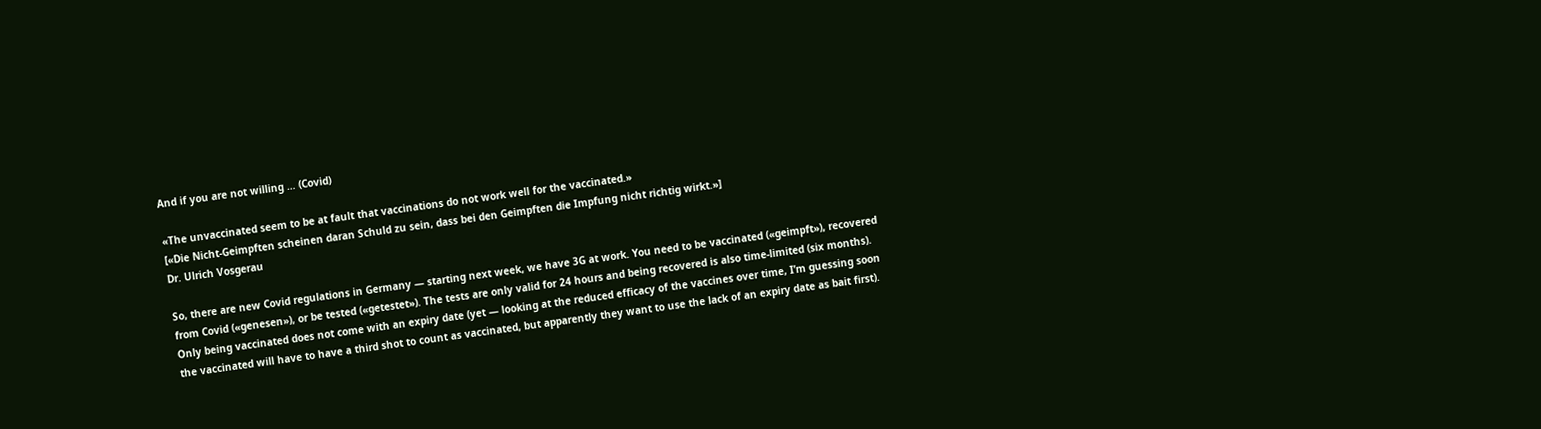And if you are not willing … (Covid)

«The unvaccinated seem to be at fault that vaccinations do not work well for the vaccinated.»
[«Die Nicht-Geimpften scheinen daran Schuld zu sein, dass bei den Geimpften die Impfung nicht richtig wirkt.»]
Dr. Ulrich Vosgerau

So, there are new Covid regulations in Germany — starting next week, we have 3G at work. You need to be vaccinated («geimpft»), recovered from Covid («genesen»), or be tested («getestet»). The tests are only valid for 24 hours and being recovered is also time-limited (six months). Only being vaccinated does not come with an expiry date (yet — looking at the reduced efficacy of the vaccines over time, I’m guessing soon the vaccinated will have to have a third shot to count as vaccinated, but apparently they want to use the lack of an expiry date as bait first).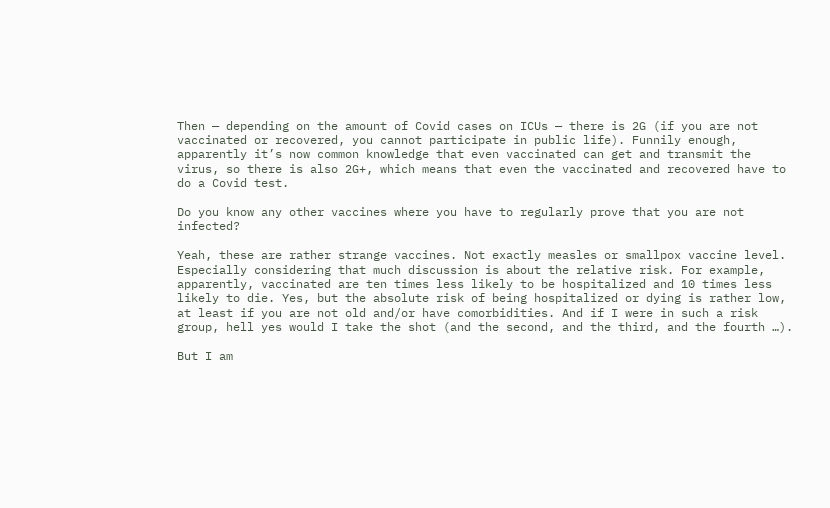Then — depending on the amount of Covid cases on ICUs — there is 2G (if you are not vaccinated or recovered, you cannot participate in public life). Funnily enough, apparently it’s now common knowledge that even vaccinated can get and transmit the virus, so there is also 2G+, which means that even the vaccinated and recovered have to do a Covid test.

Do you know any other vaccines where you have to regularly prove that you are not infected?

Yeah, these are rather strange vaccines. Not exactly measles or smallpox vaccine level. Especially considering that much discussion is about the relative risk. For example, apparently, vaccinated are ten times less likely to be hospitalized and 10 times less likely to die. Yes, but the absolute risk of being hospitalized or dying is rather low, at least if you are not old and/or have comorbidities. And if I were in such a risk group, hell yes would I take the shot (and the second, and the third, and the fourth …).

But I am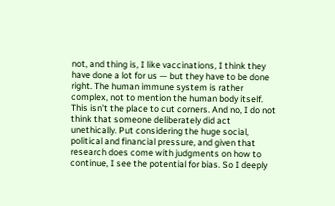not, and thing is, I like vaccinations, I think they have done a lot for us — but they have to be done right. The human immune system is rather complex, not to mention the human body itself. This isn’t the place to cut corners. And no, I do not think that someone deliberately did act unethically. Put considering the huge social, political and financial pressure, and given that research does come with judgments on how to continue, I see the potential for bias. So I deeply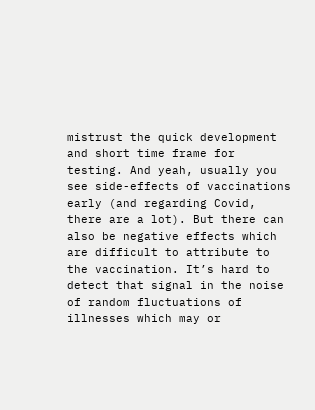mistrust the quick development and short time frame for testing. And yeah, usually you see side-effects of vaccinations early (and regarding Covid, there are a lot). But there can also be negative effects which are difficult to attribute to the vaccination. It’s hard to detect that signal in the noise of random fluctuations of illnesses which may or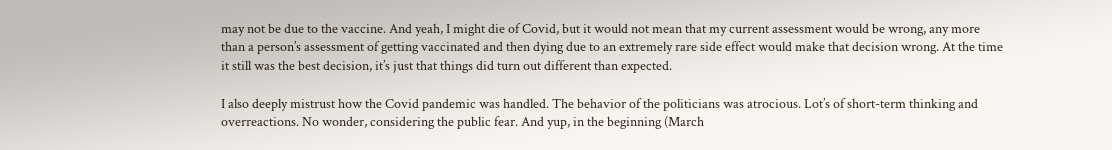may not be due to the vaccine. And yeah, I might die of Covid, but it would not mean that my current assessment would be wrong, any more than a person’s assessment of getting vaccinated and then dying due to an extremely rare side effect would make that decision wrong. At the time it still was the best decision, it’s just that things did turn out different than expected.

I also deeply mistrust how the Covid pandemic was handled. The behavior of the politicians was atrocious. Lot’s of short-term thinking and overreactions. No wonder, considering the public fear. And yup, in the beginning (March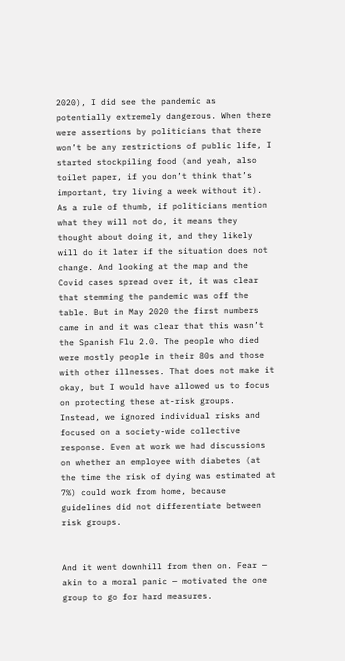2020), I did see the pandemic as potentially extremely dangerous. When there were assertions by politicians that there won’t be any restrictions of public life, I started stockpiling food (and yeah, also toilet paper, if you don’t think that’s important, try living a week without it). As a rule of thumb, if politicians mention what they will not do, it means they thought about doing it, and they likely will do it later if the situation does not change. And looking at the map and the Covid cases spread over it, it was clear that stemming the pandemic was off the table. But in May 2020 the first numbers came in and it was clear that this wasn’t the Spanish Flu 2.0. The people who died were mostly people in their 80s and those with other illnesses. That does not make it okay, but I would have allowed us to focus on protecting these at-risk groups. Instead, we ignored individual risks and focused on a society-wide collective response. Even at work we had discussions on whether an employee with diabetes (at the time the risk of dying was estimated at 7%) could work from home, because guidelines did not differentiate between risk groups.


And it went downhill from then on. Fear — akin to a moral panic — motivated the one group to go for hard measures.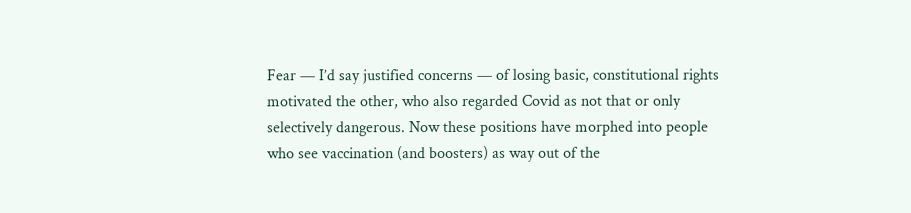Fear — I’d say justified concerns — of losing basic, constitutional rights motivated the other, who also regarded Covid as not that or only selectively dangerous. Now these positions have morphed into people who see vaccination (and boosters) as way out of the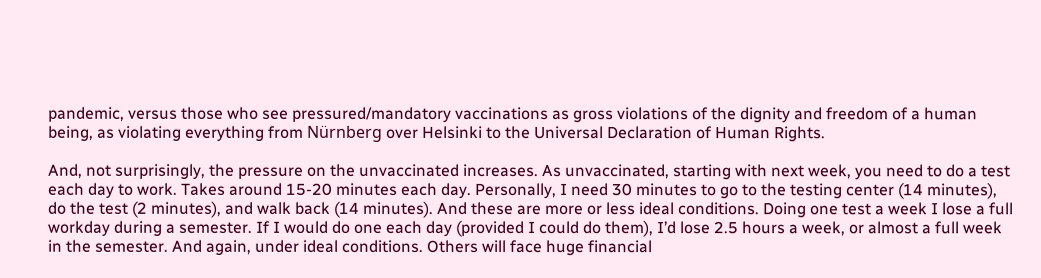pandemic, versus those who see pressured/mandatory vaccinations as gross violations of the dignity and freedom of a human being, as violating everything from Nürnberg over Helsinki to the Universal Declaration of Human Rights.

And, not surprisingly, the pressure on the unvaccinated increases. As unvaccinated, starting with next week, you need to do a test each day to work. Takes around 15-20 minutes each day. Personally, I need 30 minutes to go to the testing center (14 minutes), do the test (2 minutes), and walk back (14 minutes). And these are more or less ideal conditions. Doing one test a week I lose a full workday during a semester. If I would do one each day (provided I could do them), I’d lose 2.5 hours a week, or almost a full week in the semester. And again, under ideal conditions. Others will face huge financial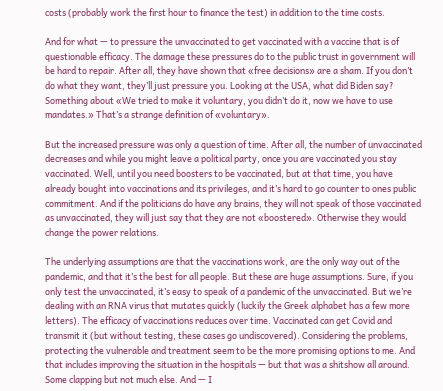costs (probably work the first hour to finance the test) in addition to the time costs.

And for what — to pressure the unvaccinated to get vaccinated with a vaccine that is of questionable efficacy. The damage these pressures do to the public trust in government will be hard to repair. After all, they have shown that «free decisions» are a sham. If you don’t do what they want, they’ll just pressure you. Looking at the USA, what did Biden say? Something about «We tried to make it voluntary, you didn’t do it, now we have to use mandates.» That’s a strange definition of «voluntary».

But the increased pressure was only a question of time. After all, the number of unvaccinated decreases and while you might leave a political party, once you are vaccinated you stay vaccinated. Well, until you need boosters to be vaccinated, but at that time, you have already bought into vaccinations and its privileges, and it’s hard to go counter to ones public commitment. And if the politicians do have any brains, they will not speak of those vaccinated as unvaccinated, they will just say that they are not «boostered». Otherwise they would change the power relations.

The underlying assumptions are that the vaccinations work, are the only way out of the pandemic, and that it’s the best for all people. But these are huge assumptions. Sure, if you only test the unvaccinated, it’s easy to speak of a pandemic of the unvaccinated. But we’re dealing with an RNA virus that mutates quickly (luckily the Greek alphabet has a few more letters). The efficacy of vaccinations reduces over time. Vaccinated can get Covid and transmit it (but without testing, these cases go undiscovered). Considering the problems, protecting the vulnerable and treatment seem to be the more promising options to me. And that includes improving the situation in the hospitals — but that was a shitshow all around. Some clapping but not much else. And — I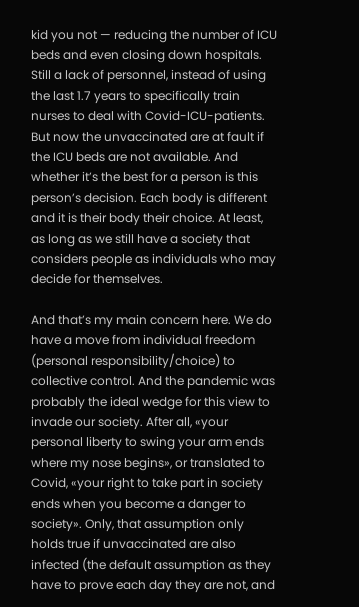kid you not — reducing the number of ICU beds and even closing down hospitals. Still a lack of personnel, instead of using the last 1.7 years to specifically train nurses to deal with Covid-ICU-patients. But now the unvaccinated are at fault if the ICU beds are not available. And whether it’s the best for a person is this person’s decision. Each body is different and it is their body their choice. At least, as long as we still have a society that considers people as individuals who may decide for themselves.

And that’s my main concern here. We do have a move from individual freedom (personal responsibility/choice) to collective control. And the pandemic was probably the ideal wedge for this view to invade our society. After all, «your personal liberty to swing your arm ends where my nose begins», or translated to Covid, «your right to take part in society ends when you become a danger to society». Only, that assumption only holds true if unvaccinated are also infected (the default assumption as they have to prove each day they are not, and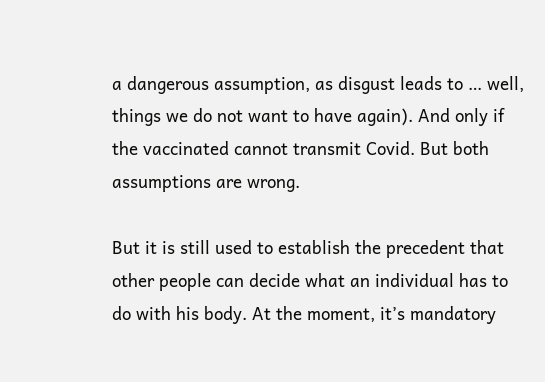a dangerous assumption, as disgust leads to … well, things we do not want to have again). And only if the vaccinated cannot transmit Covid. But both assumptions are wrong.

But it is still used to establish the precedent that other people can decide what an individual has to do with his body. At the moment, it’s mandatory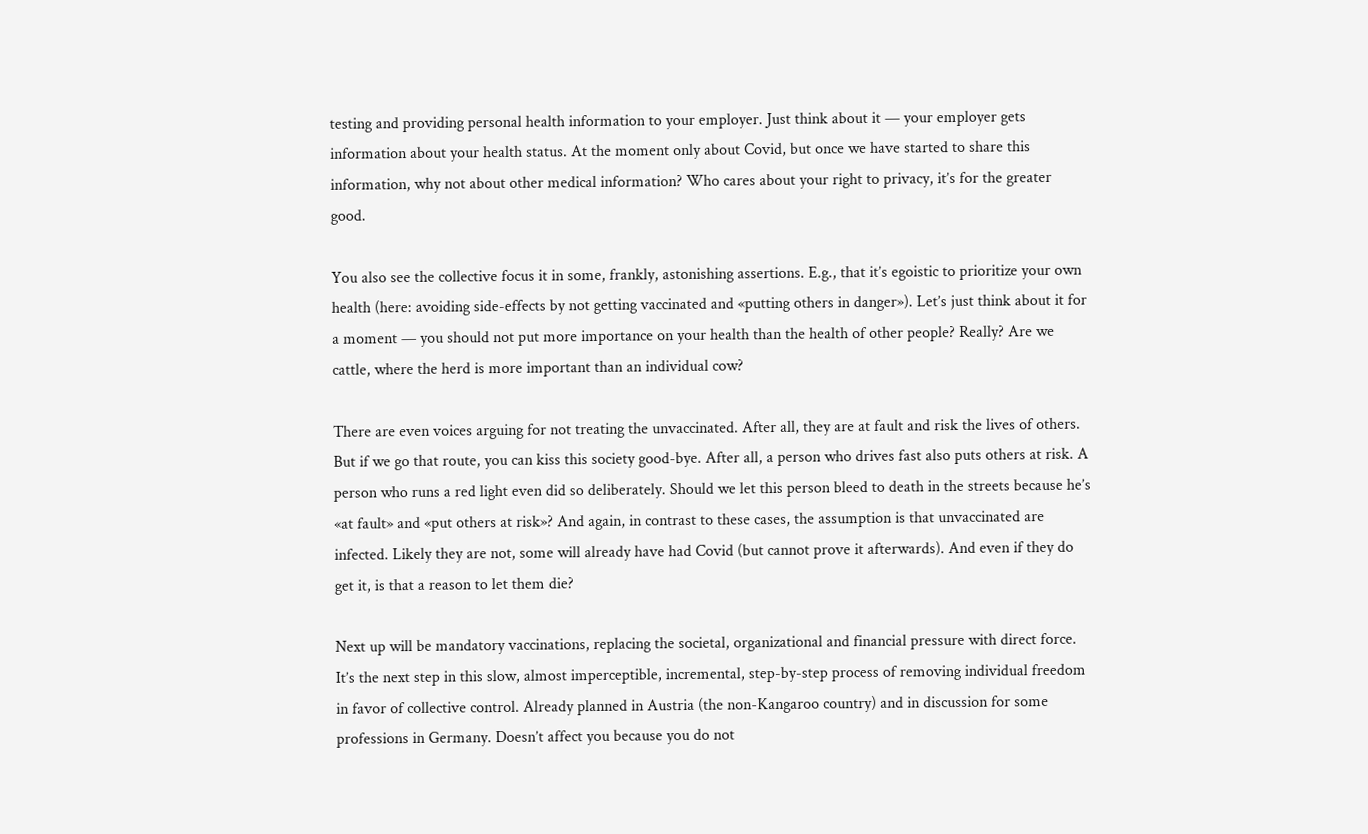testing and providing personal health information to your employer. Just think about it — your employer gets information about your health status. At the moment only about Covid, but once we have started to share this information, why not about other medical information? Who cares about your right to privacy, it’s for the greater good.

You also see the collective focus it in some, frankly, astonishing assertions. E.g., that it’s egoistic to prioritize your own health (here: avoiding side-effects by not getting vaccinated and «putting others in danger»). Let’s just think about it for a moment — you should not put more importance on your health than the health of other people? Really? Are we cattle, where the herd is more important than an individual cow?

There are even voices arguing for not treating the unvaccinated. After all, they are at fault and risk the lives of others. But if we go that route, you can kiss this society good-bye. After all, a person who drives fast also puts others at risk. A person who runs a red light even did so deliberately. Should we let this person bleed to death in the streets because he’s «at fault» and «put others at risk»? And again, in contrast to these cases, the assumption is that unvaccinated are infected. Likely they are not, some will already have had Covid (but cannot prove it afterwards). And even if they do get it, is that a reason to let them die?

Next up will be mandatory vaccinations, replacing the societal, organizational and financial pressure with direct force. It’s the next step in this slow, almost imperceptible, incremental, step-by-step process of removing individual freedom in favor of collective control. Already planned in Austria (the non-Kangaroo country) and in discussion for some professions in Germany. Doesn’t affect you because you do not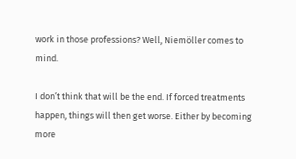work in those professions? Well, Niemöller comes to mind.

I don’t think that will be the end. If forced treatments happen, things will then get worse. Either by becoming more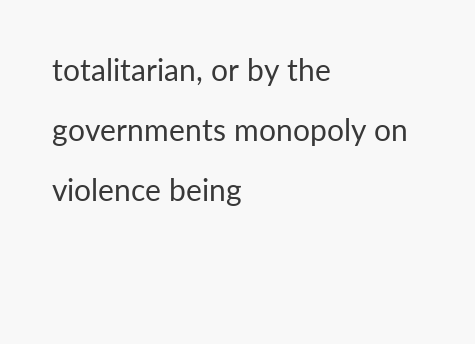totalitarian, or by the governments monopoly on violence being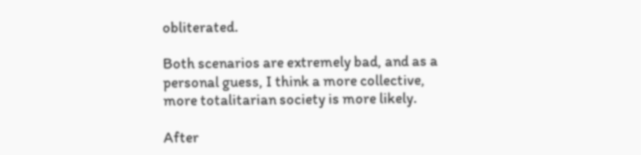obliterated.

Both scenarios are extremely bad, and as a personal guess, I think a more collective, more totalitarian society is more likely.

After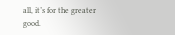all, it’s for the greater good.